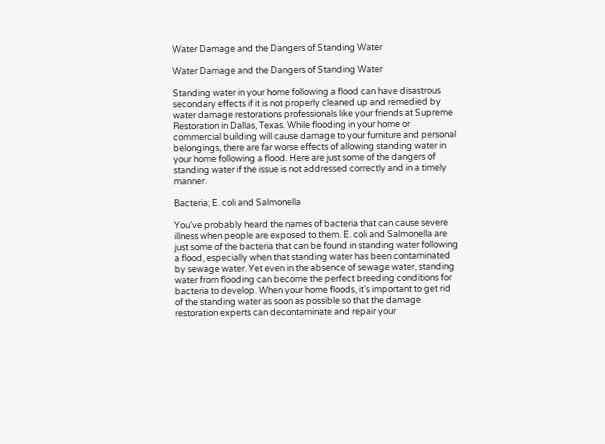Water Damage and the Dangers of Standing Water

Water Damage and the Dangers of Standing Water

Standing water in your home following a flood can have disastrous secondary effects if it is not properly cleaned up and remedied by water damage restorations professionals like your friends at Supreme Restoration in Dallas, Texas. While flooding in your home or commercial building will cause damage to your furniture and personal belongings, there are far worse effects of allowing standing water in your home following a flood. Here are just some of the dangers of standing water if the issue is not addressed correctly and in a timely manner.

Bacteria; E. coli and Salmonella

You’ve probably heard the names of bacteria that can cause severe illness when people are exposed to them. E. coli and Salmonella are just some of the bacteria that can be found in standing water following a flood, especially when that standing water has been contaminated by sewage water. Yet even in the absence of sewage water, standing water from flooding can become the perfect breeding conditions for bacteria to develop. When your home floods, it’s important to get rid of the standing water as soon as possible so that the damage restoration experts can decontaminate and repair your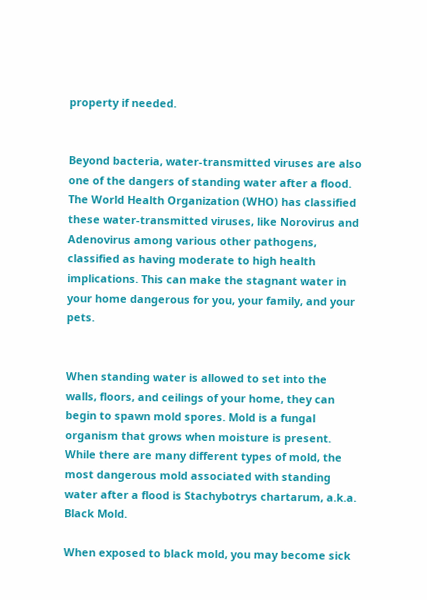property if needed.


Beyond bacteria, water-transmitted viruses are also one of the dangers of standing water after a flood. The World Health Organization (WHO) has classified these water-transmitted viruses, like Norovirus and Adenovirus among various other pathogens, classified as having moderate to high health implications. This can make the stagnant water in your home dangerous for you, your family, and your pets.


When standing water is allowed to set into the walls, floors, and ceilings of your home, they can begin to spawn mold spores. Mold is a fungal organism that grows when moisture is present. While there are many different types of mold, the most dangerous mold associated with standing water after a flood is Stachybotrys chartarum, a.k.a. Black Mold.

When exposed to black mold, you may become sick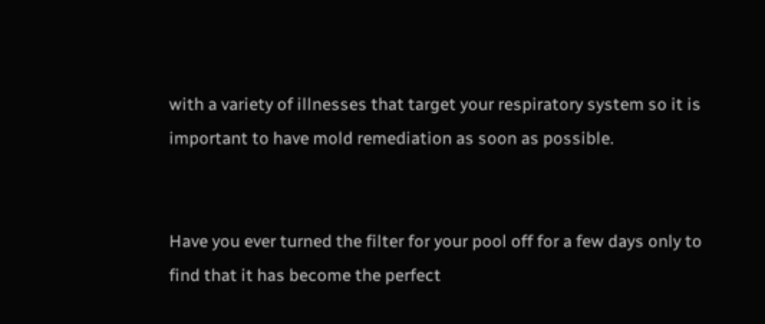with a variety of illnesses that target your respiratory system so it is important to have mold remediation as soon as possible.


Have you ever turned the filter for your pool off for a few days only to find that it has become the perfect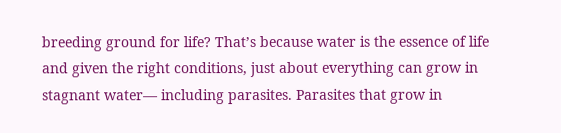breeding ground for life? That’s because water is the essence of life and given the right conditions, just about everything can grow in stagnant water— including parasites. Parasites that grow in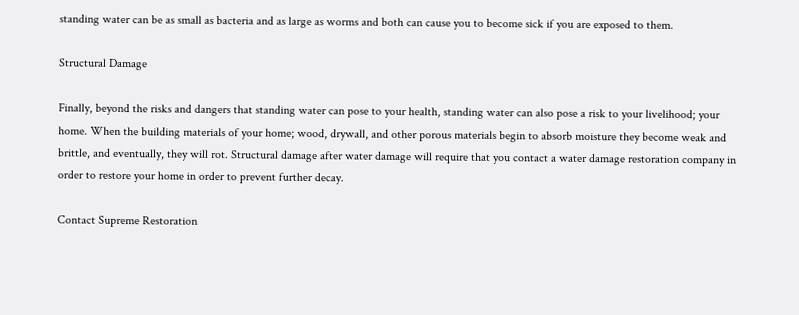standing water can be as small as bacteria and as large as worms and both can cause you to become sick if you are exposed to them.

Structural Damage

Finally, beyond the risks and dangers that standing water can pose to your health, standing water can also pose a risk to your livelihood; your home. When the building materials of your home; wood, drywall, and other porous materials begin to absorb moisture they become weak and brittle, and eventually, they will rot. Structural damage after water damage will require that you contact a water damage restoration company in order to restore your home in order to prevent further decay.

Contact Supreme Restoration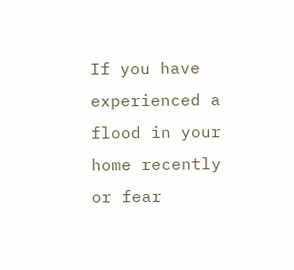If you have experienced a flood in your home recently or fear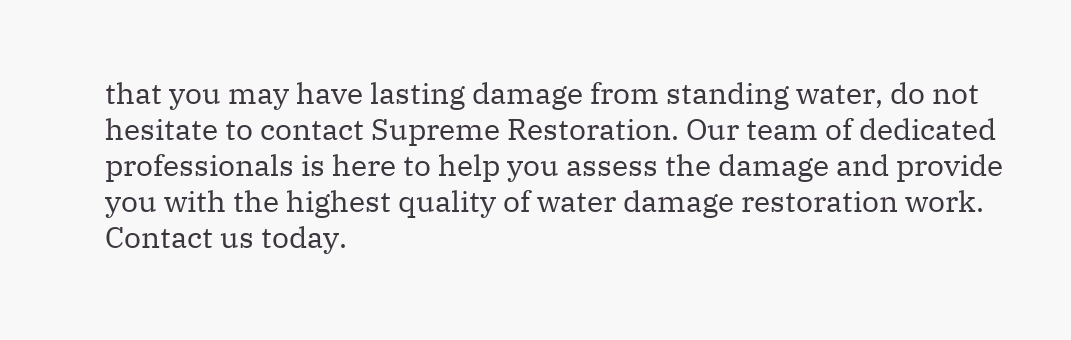that you may have lasting damage from standing water, do not hesitate to contact Supreme Restoration. Our team of dedicated professionals is here to help you assess the damage and provide you with the highest quality of water damage restoration work. Contact us today.